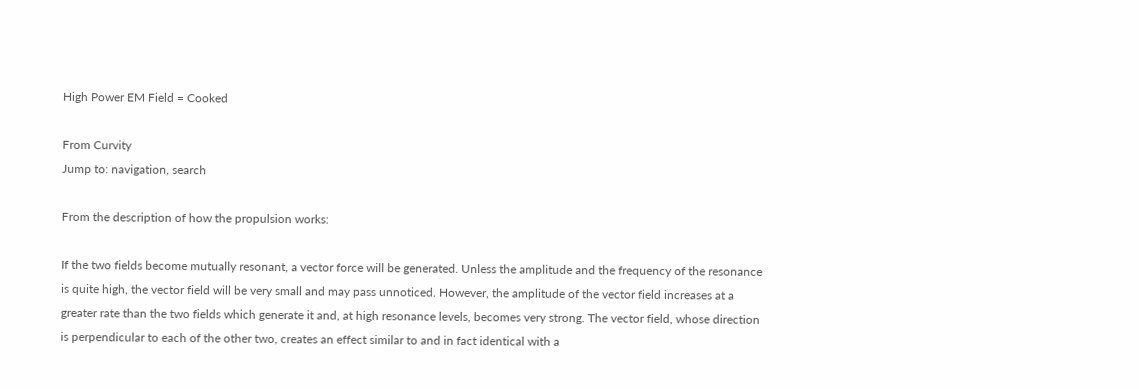High Power EM Field = Cooked

From Curvity
Jump to: navigation, search

From the description of how the propulsion works:

If the two fields become mutually resonant, a vector force will be generated. Unless the amplitude and the frequency of the resonance is quite high, the vector field will be very small and may pass unnoticed. However, the amplitude of the vector field increases at a greater rate than the two fields which generate it and, at high resonance levels, becomes very strong. The vector field, whose direction is perpendicular to each of the other two, creates an effect similar to and in fact identical with a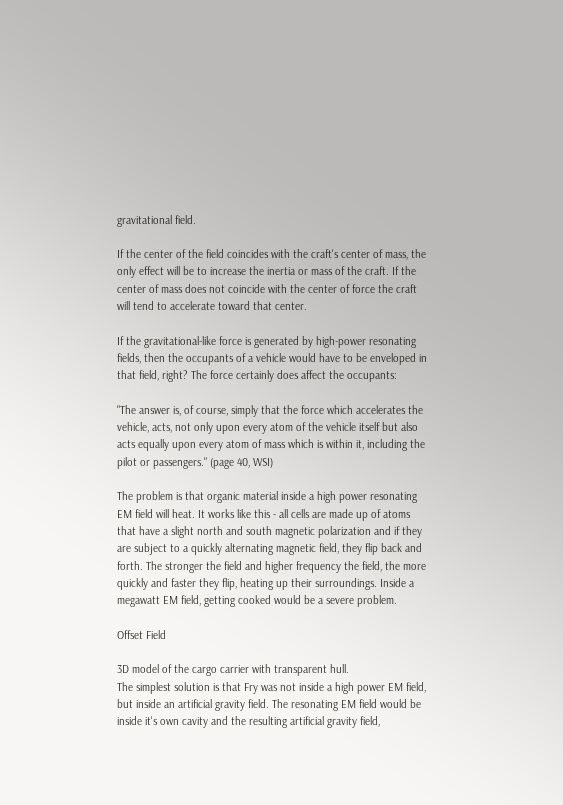gravitational field.

If the center of the field coincides with the craft's center of mass, the only effect will be to increase the inertia or mass of the craft. If the center of mass does not coincide with the center of force the craft will tend to accelerate toward that center.

If the gravitational-like force is generated by high-power resonating fields, then the occupants of a vehicle would have to be enveloped in that field, right? The force certainly does affect the occupants:

"The answer is, of course, simply that the force which accelerates the vehicle, acts, not only upon every atom of the vehicle itself but also acts equally upon every atom of mass which is within it, including the pilot or passengers." (page 40, WSI)

The problem is that organic material inside a high power resonating EM field will heat. It works like this - all cells are made up of atoms that have a slight north and south magnetic polarization and if they are subject to a quickly alternating magnetic field, they flip back and forth. The stronger the field and higher frequency the field, the more quickly and faster they flip, heating up their surroundings. Inside a megawatt EM field, getting cooked would be a severe problem.

Offset Field

3D model of the cargo carrier with transparent hull.
The simplest solution is that Fry was not inside a high power EM field, but inside an artificial gravity field. The resonating EM field would be inside it's own cavity and the resulting artificial gravity field,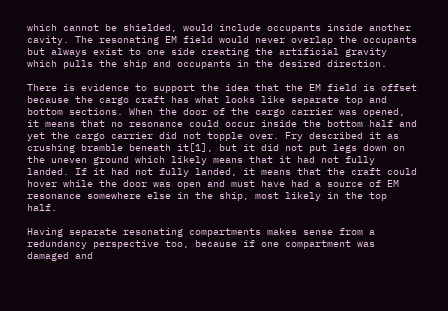which cannot be shielded, would include occupants inside another cavity. The resonating EM field would never overlap the occupants but always exist to one side creating the artificial gravity which pulls the ship and occupants in the desired direction.

There is evidence to support the idea that the EM field is offset because the cargo craft has what looks like separate top and bottom sections. When the door of the cargo carrier was opened, it means that no resonance could occur inside the bottom half and yet the cargo carrier did not topple over. Fry described it as crushing bramble beneath it[1], but it did not put legs down on the uneven ground which likely means that it had not fully landed. If it had not fully landed, it means that the craft could hover while the door was open and must have had a source of EM resonance somewhere else in the ship, most likely in the top half.

Having separate resonating compartments makes sense from a redundancy perspective too, because if one compartment was damaged and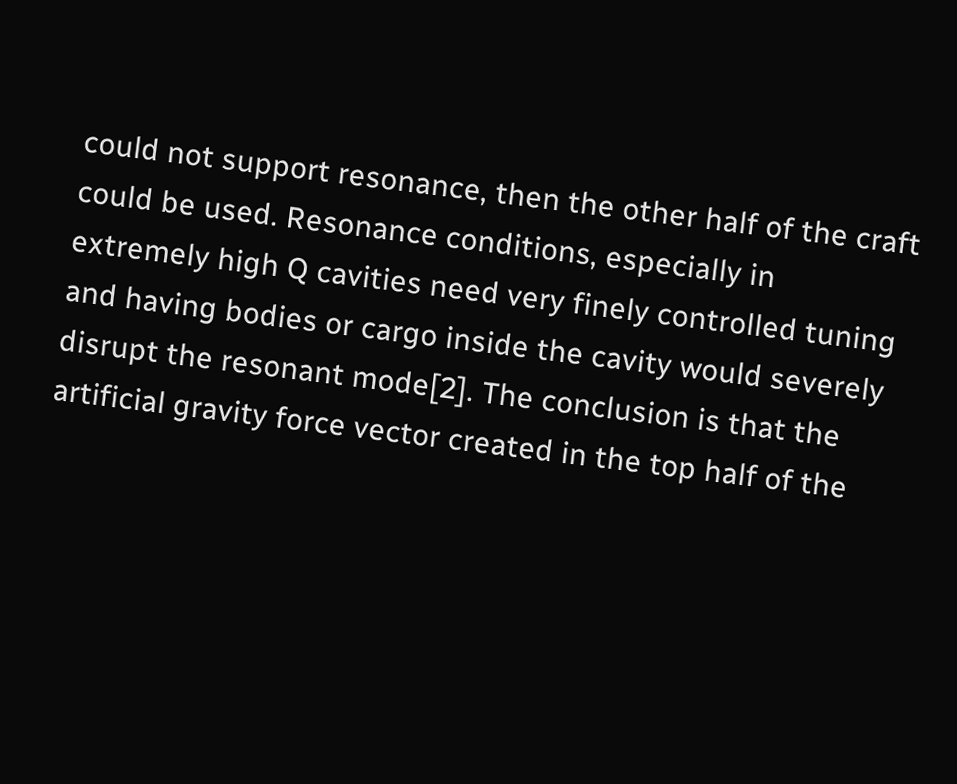could not support resonance, then the other half of the craft could be used. Resonance conditions, especially in extremely high Q cavities need very finely controlled tuning and having bodies or cargo inside the cavity would severely disrupt the resonant mode[2]. The conclusion is that the artificial gravity force vector created in the top half of the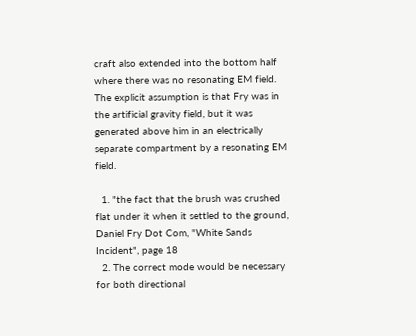craft also extended into the bottom half where there was no resonating EM field. The explicit assumption is that Fry was in the artificial gravity field, but it was generated above him in an electrically separate compartment by a resonating EM field.

  1. "the fact that the brush was crushed flat under it when it settled to the ground, Daniel Fry Dot Com, "White Sands Incident", page 18
  2. The correct mode would be necessary for both directional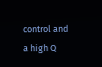control and a high Q